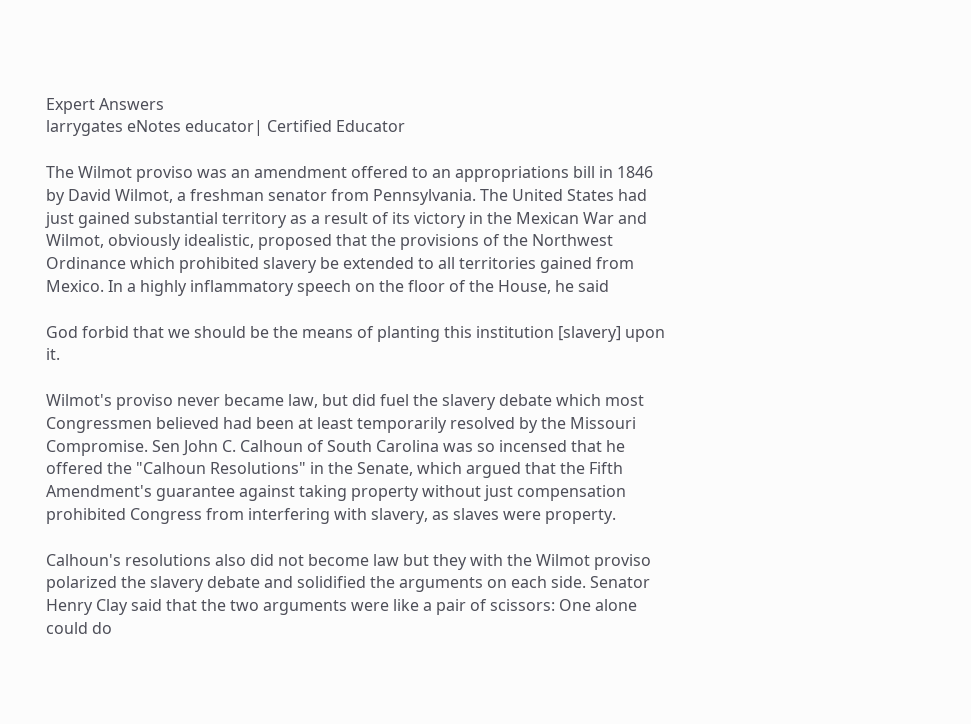Expert Answers
larrygates eNotes educator| Certified Educator

The Wilmot proviso was an amendment offered to an appropriations bill in 1846 by David Wilmot, a freshman senator from Pennsylvania. The United States had just gained substantial territory as a result of its victory in the Mexican War and Wilmot, obviously idealistic, proposed that the provisions of the Northwest Ordinance which prohibited slavery be extended to all territories gained from Mexico. In a highly inflammatory speech on the floor of the House, he said

God forbid that we should be the means of planting this institution [slavery] upon it.

Wilmot's proviso never became law, but did fuel the slavery debate which most Congressmen believed had been at least temporarily resolved by the Missouri Compromise. Sen John C. Calhoun of South Carolina was so incensed that he offered the "Calhoun Resolutions" in the Senate, which argued that the Fifth Amendment's guarantee against taking property without just compensation prohibited Congress from interfering with slavery, as slaves were property.

Calhoun's resolutions also did not become law but they with the Wilmot proviso polarized the slavery debate and solidified the arguments on each side. Senator Henry Clay said that the two arguments were like a pair of scissors: One alone could do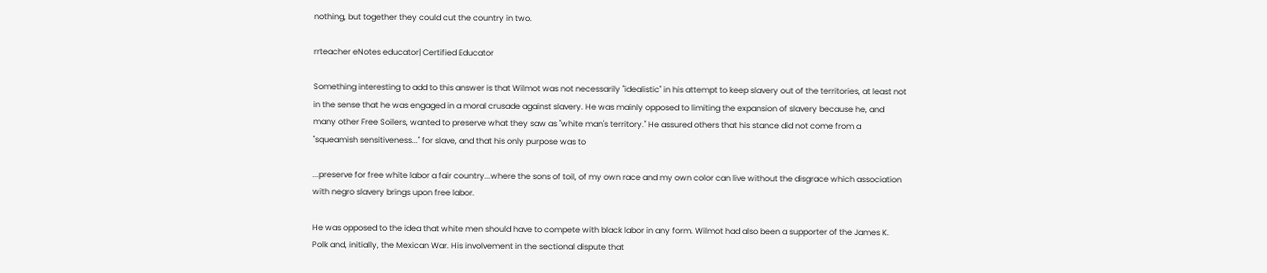nothing, but together they could cut the country in two.

rrteacher eNotes educator| Certified Educator

Something interesting to add to this answer is that Wilmot was not necessarily "idealistic" in his attempt to keep slavery out of the territories, at least not in the sense that he was engaged in a moral crusade against slavery. He was mainly opposed to limiting the expansion of slavery because he, and many other Free Soilers, wanted to preserve what they saw as "white man's territory." He assured others that his stance did not come from a "squeamish sensitiveness..." for slave, and that his only purpose was to

...preserve for free white labor a fair country...where the sons of toil, of my own race and my own color can live without the disgrace which association with negro slavery brings upon free labor.

He was opposed to the idea that white men should have to compete with black labor in any form. Wilmot had also been a supporter of the James K. Polk and, initially, the Mexican War. His involvement in the sectional dispute that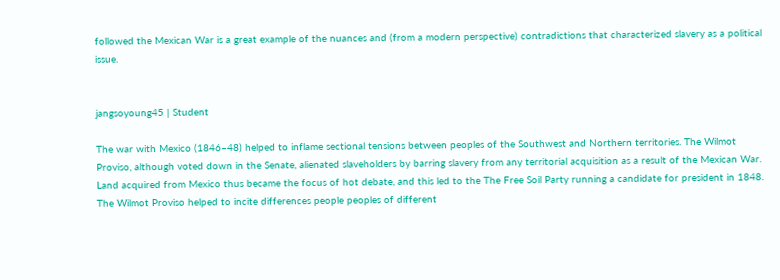followed the Mexican War is a great example of the nuances and (from a modern perspective) contradictions that characterized slavery as a political issue.


jangsoyoung45 | Student

The war with Mexico (1846–48) helped to inflame sectional tensions between peoples of the Southwest and Northern territories. The Wilmot Proviso, although voted down in the Senate, alienated slaveholders by barring slavery from any territorial acquisition as a result of the Mexican War. Land acquired from Mexico thus became the focus of hot debate, and this led to the The Free Soil Party running a candidate for president in 1848. The Wilmot Proviso helped to incite differences people peoples of different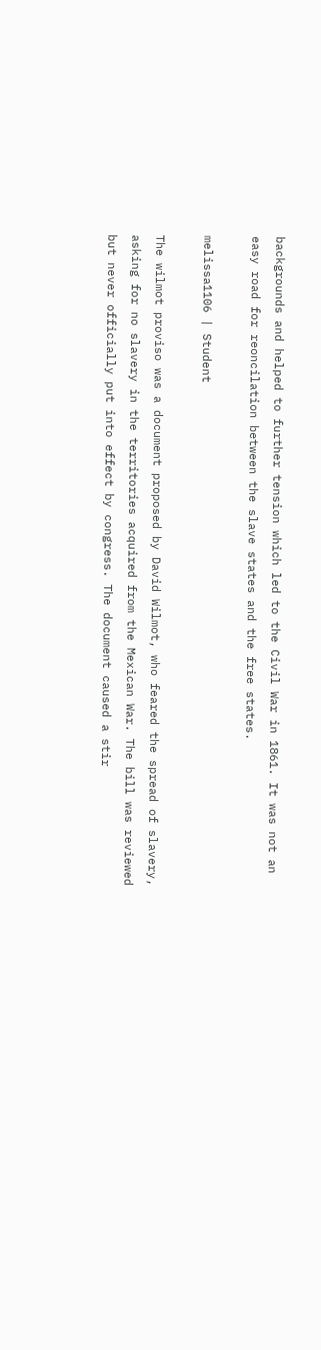backgrounds and helped to further tension which led to the Civil War in 1861. It was not an easy road for reoncilation between the slave states and the free states.

melissa1106 | Student

The wilmot proviso was a document proposed by David Wilmot, who feared the spread of slavery, asking for no slavery in the territories acquired from the Mexican War. The bill was reviewed but never officially put into effect by congress. The document caused a stir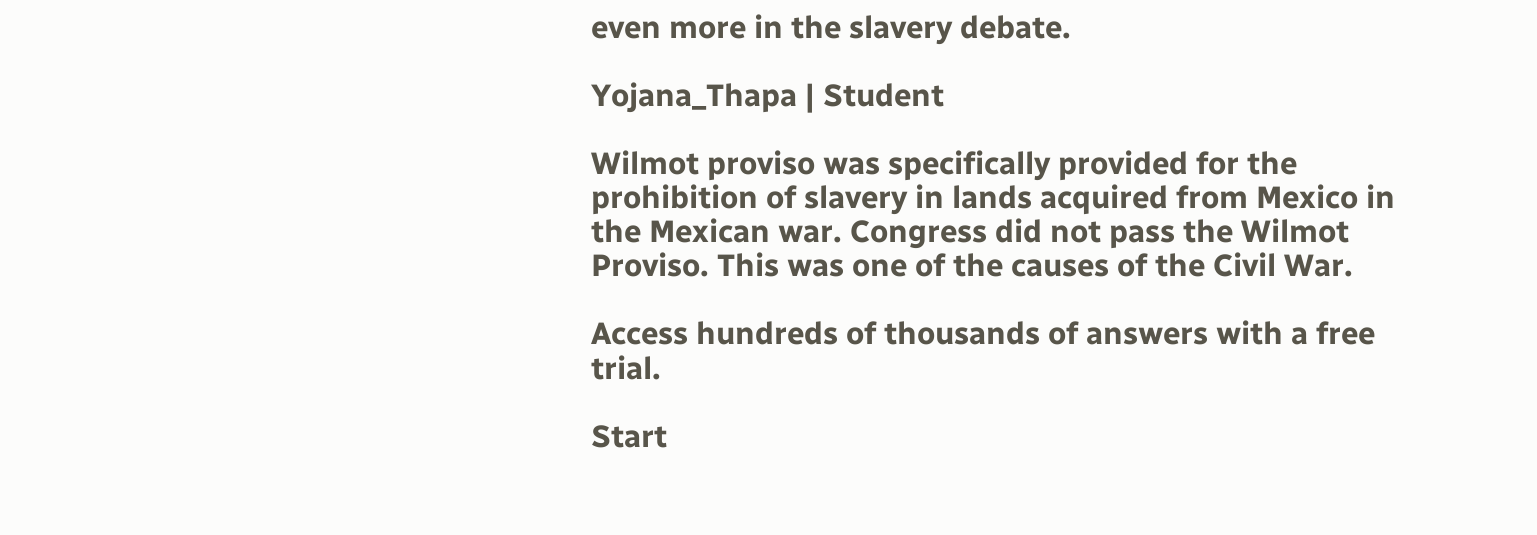even more in the slavery debate.

Yojana_Thapa | Student

Wilmot proviso was specifically provided for the prohibition of slavery in lands acquired from Mexico in the Mexican war. Congress did not pass the Wilmot Proviso. This was one of the causes of the Civil War.

Access hundreds of thousands of answers with a free trial.

Start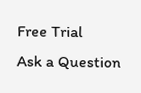Free Trial
Ask a Question